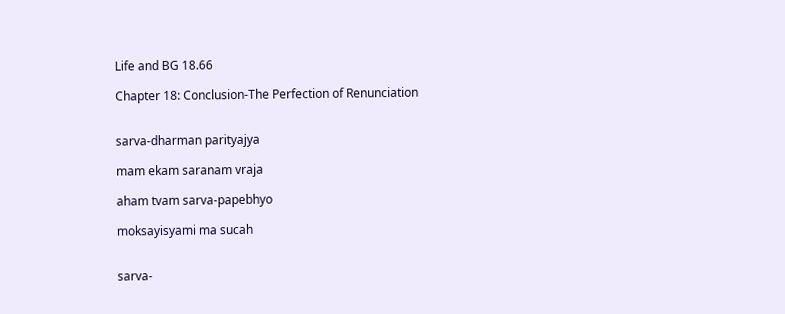Life and BG 18.66

Chapter 18: Conclusion-The Perfection of Renunciation


sarva-dharman parityajya

mam ekam saranam vraja

aham tvam sarva-papebhyo

moksayisyami ma sucah


sarva-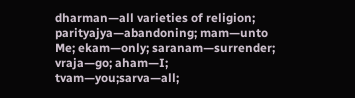dharman—all varieties of religion; parityajya—abandoning; mam—unto Me; ekam—only; saranam—surrender; vraja—go; aham—I; tvam—you;sarva—all;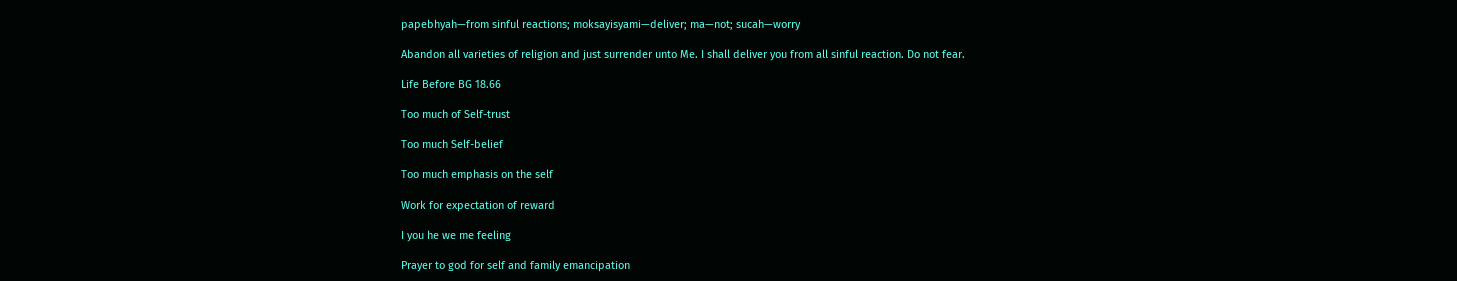papebhyah—from sinful reactions; moksayisyami—deliver; ma—not; sucah—worry

Abandon all varieties of religion and just surrender unto Me. I shall deliver you from all sinful reaction. Do not fear.

Life Before BG 18.66

Too much of Self-trust

Too much Self-belief

Too much emphasis on the self

Work for expectation of reward

I you he we me feeling

Prayer to god for self and family emancipation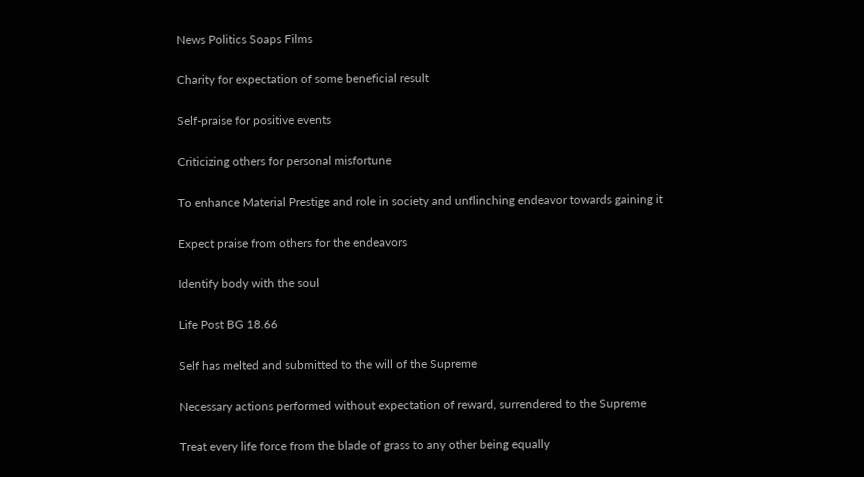News Politics Soaps Films

Charity for expectation of some beneficial result

Self-praise for positive events

Criticizing others for personal misfortune

To enhance Material Prestige and role in society and unflinching endeavor towards gaining it

Expect praise from others for the endeavors

Identify body with the soul

Life Post BG 18.66

Self has melted and submitted to the will of the Supreme

Necessary actions performed without expectation of reward, surrendered to the Supreme

Treat every life force from the blade of grass to any other being equally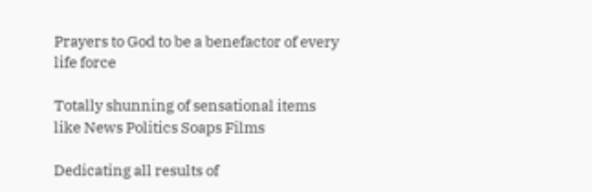Prayers to God to be a benefactor of every life force

Totally shunning of sensational items like News Politics Soaps Films

Dedicating all results of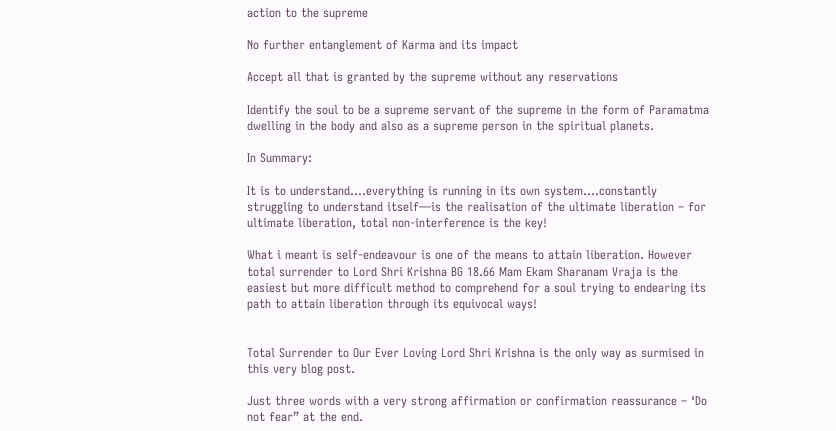action to the supreme

No further entanglement of Karma and its impact

Accept all that is granted by the supreme without any reservations

Identify the soul to be a supreme servant of the supreme in the form of Paramatma dwelling in the body and also as a supreme person in the spiritual planets.

In Summary:

It is to understand….everything is running in its own system….constantly struggling to understand itself—is the realisation of the ultimate liberation – for ultimate liberation, total non-interference is the key!

What i meant is self-endeavour is one of the means to attain liberation. However total surrender to Lord Shri Krishna BG 18.66 Mam Ekam Sharanam Vraja is the easiest but more difficult method to comprehend for a soul trying to endearing its path to attain liberation through its equivocal ways!


Total Surrender to Our Ever Loving Lord Shri Krishna is the only way as surmised in this very blog post.

Just three words with a very strong affirmation or confirmation reassurance – ‘Do not fear” at the end.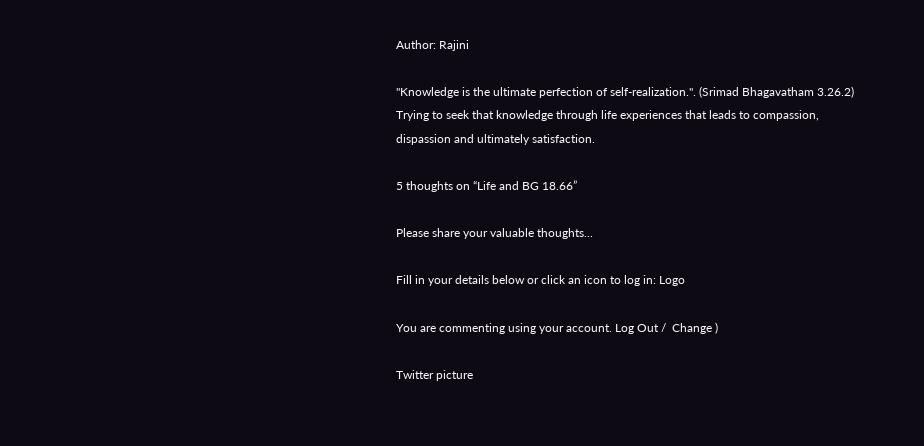Author: Rajini

"Knowledge is the ultimate perfection of self-realization.". (Srimad Bhagavatham 3.26.2) Trying to seek that knowledge through life experiences that leads to compassion, dispassion and ultimately satisfaction.

5 thoughts on “Life and BG 18.66”

Please share your valuable thoughts...

Fill in your details below or click an icon to log in: Logo

You are commenting using your account. Log Out /  Change )

Twitter picture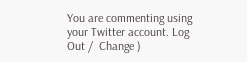You are commenting using your Twitter account. Log Out /  Change )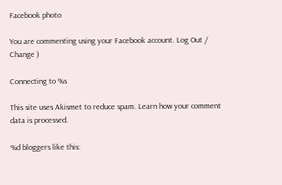Facebook photo

You are commenting using your Facebook account. Log Out /  Change )

Connecting to %s

This site uses Akismet to reduce spam. Learn how your comment data is processed.

%d bloggers like this: